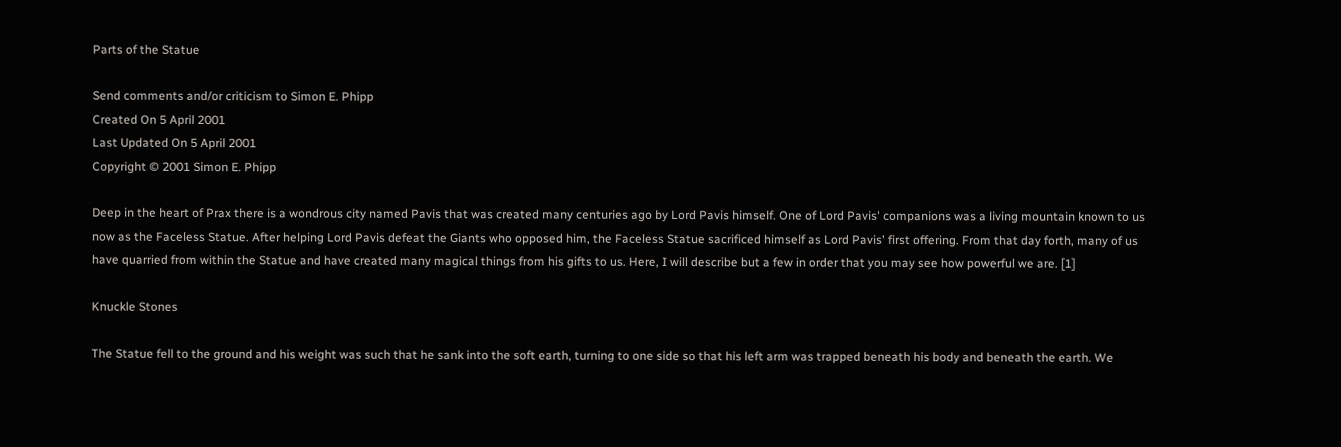Parts of the Statue

Send comments and/or criticism to Simon E. Phipp
Created On 5 April 2001
Last Updated On 5 April 2001
Copyright © 2001 Simon E. Phipp

Deep in the heart of Prax there is a wondrous city named Pavis that was created many centuries ago by Lord Pavis himself. One of Lord Pavis' companions was a living mountain known to us now as the Faceless Statue. After helping Lord Pavis defeat the Giants who opposed him, the Faceless Statue sacrificed himself as Lord Pavis' first offering. From that day forth, many of us have quarried from within the Statue and have created many magical things from his gifts to us. Here, I will describe but a few in order that you may see how powerful we are. [1]

Knuckle Stones

The Statue fell to the ground and his weight was such that he sank into the soft earth, turning to one side so that his left arm was trapped beneath his body and beneath the earth. We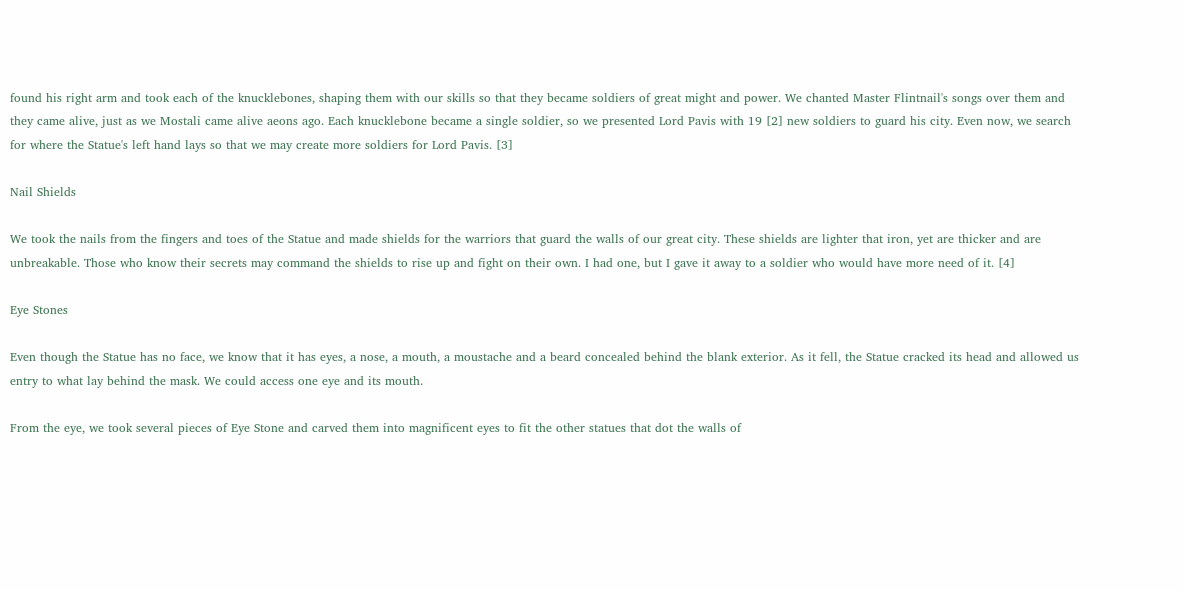found his right arm and took each of the knucklebones, shaping them with our skills so that they became soldiers of great might and power. We chanted Master Flintnail's songs over them and they came alive, just as we Mostali came alive aeons ago. Each knucklebone became a single soldier, so we presented Lord Pavis with 19 [2] new soldiers to guard his city. Even now, we search for where the Statue's left hand lays so that we may create more soldiers for Lord Pavis. [3]

Nail Shields

We took the nails from the fingers and toes of the Statue and made shields for the warriors that guard the walls of our great city. These shields are lighter that iron, yet are thicker and are unbreakable. Those who know their secrets may command the shields to rise up and fight on their own. I had one, but I gave it away to a soldier who would have more need of it. [4]

Eye Stones

Even though the Statue has no face, we know that it has eyes, a nose, a mouth, a moustache and a beard concealed behind the blank exterior. As it fell, the Statue cracked its head and allowed us entry to what lay behind the mask. We could access one eye and its mouth.

From the eye, we took several pieces of Eye Stone and carved them into magnificent eyes to fit the other statues that dot the walls of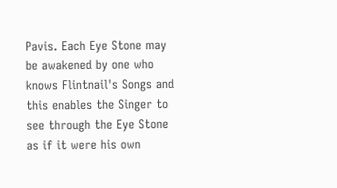Pavis. Each Eye Stone may be awakened by one who knows Flintnail's Songs and this enables the Singer to see through the Eye Stone as if it were his own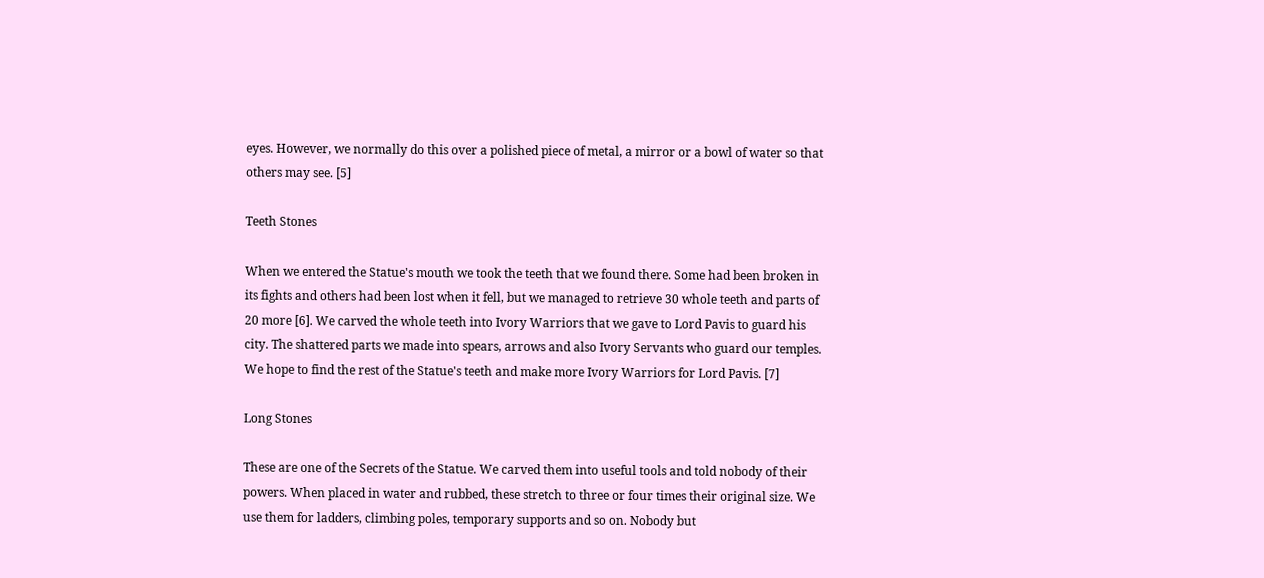eyes. However, we normally do this over a polished piece of metal, a mirror or a bowl of water so that others may see. [5]

Teeth Stones

When we entered the Statue's mouth we took the teeth that we found there. Some had been broken in its fights and others had been lost when it fell, but we managed to retrieve 30 whole teeth and parts of 20 more [6]. We carved the whole teeth into Ivory Warriors that we gave to Lord Pavis to guard his city. The shattered parts we made into spears, arrows and also Ivory Servants who guard our temples. We hope to find the rest of the Statue's teeth and make more Ivory Warriors for Lord Pavis. [7]

Long Stones

These are one of the Secrets of the Statue. We carved them into useful tools and told nobody of their powers. When placed in water and rubbed, these stretch to three or four times their original size. We use them for ladders, climbing poles, temporary supports and so on. Nobody but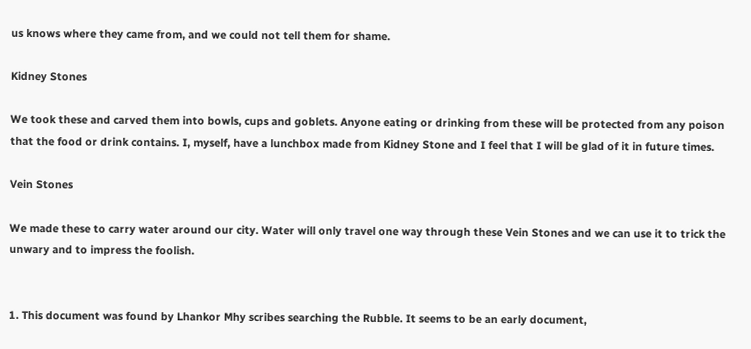us knows where they came from, and we could not tell them for shame.

Kidney Stones

We took these and carved them into bowls, cups and goblets. Anyone eating or drinking from these will be protected from any poison that the food or drink contains. I, myself, have a lunchbox made from Kidney Stone and I feel that I will be glad of it in future times.

Vein Stones

We made these to carry water around our city. Water will only travel one way through these Vein Stones and we can use it to trick the unwary and to impress the foolish.


1. This document was found by Lhankor Mhy scribes searching the Rubble. It seems to be an early document,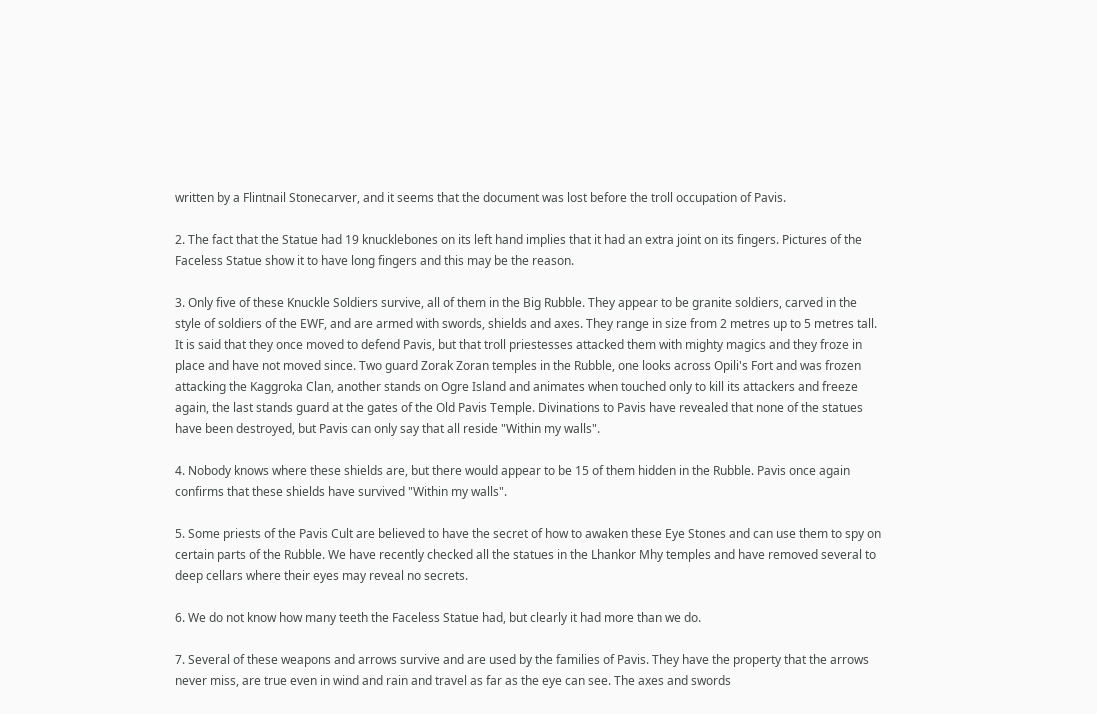written by a Flintnail Stonecarver, and it seems that the document was lost before the troll occupation of Pavis.

2. The fact that the Statue had 19 knucklebones on its left hand implies that it had an extra joint on its fingers. Pictures of the Faceless Statue show it to have long fingers and this may be the reason.

3. Only five of these Knuckle Soldiers survive, all of them in the Big Rubble. They appear to be granite soldiers, carved in the style of soldiers of the EWF, and are armed with swords, shields and axes. They range in size from 2 metres up to 5 metres tall. It is said that they once moved to defend Pavis, but that troll priestesses attacked them with mighty magics and they froze in place and have not moved since. Two guard Zorak Zoran temples in the Rubble, one looks across Opili's Fort and was frozen attacking the Kaggroka Clan, another stands on Ogre Island and animates when touched only to kill its attackers and freeze again, the last stands guard at the gates of the Old Pavis Temple. Divinations to Pavis have revealed that none of the statues have been destroyed, but Pavis can only say that all reside "Within my walls".

4. Nobody knows where these shields are, but there would appear to be 15 of them hidden in the Rubble. Pavis once again confirms that these shields have survived "Within my walls".

5. Some priests of the Pavis Cult are believed to have the secret of how to awaken these Eye Stones and can use them to spy on certain parts of the Rubble. We have recently checked all the statues in the Lhankor Mhy temples and have removed several to deep cellars where their eyes may reveal no secrets.

6. We do not know how many teeth the Faceless Statue had, but clearly it had more than we do.

7. Several of these weapons and arrows survive and are used by the families of Pavis. They have the property that the arrows never miss, are true even in wind and rain and travel as far as the eye can see. The axes and swords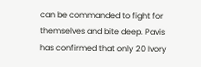can be commanded to fight for themselves and bite deep. Pavis has confirmed that only 20 Ivory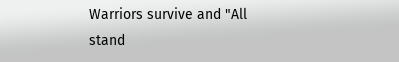Warriors survive and "All stand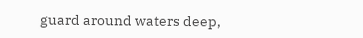guard around waters deep,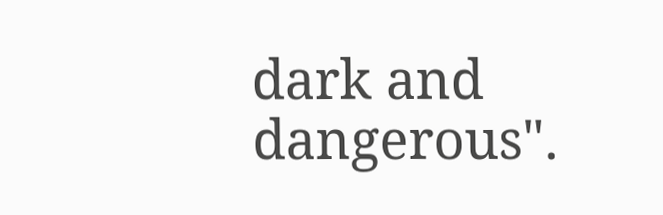dark and dangerous".